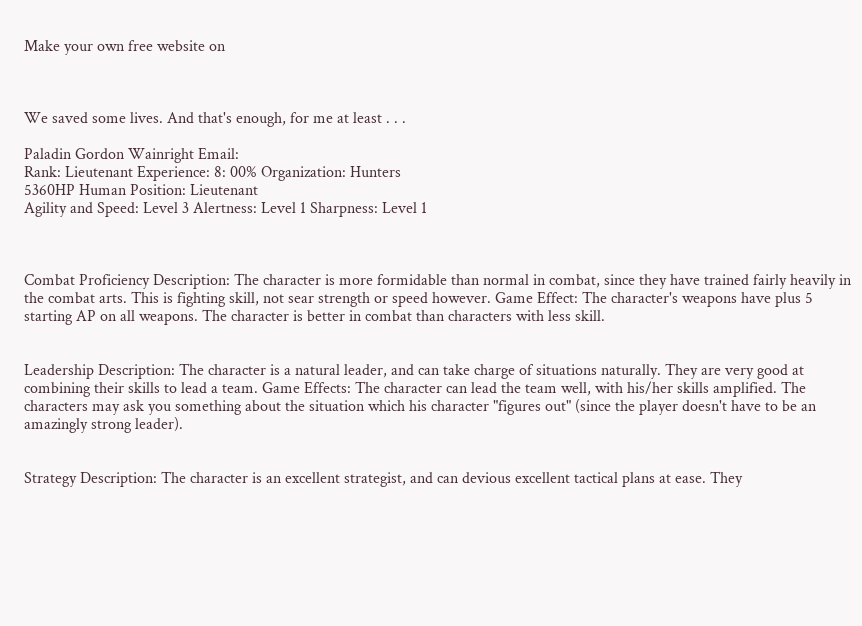Make your own free website on



We saved some lives. And that's enough, for me at least . . .

Paladin Gordon Wainright Email:
Rank: Lieutenant Experience: 8: 00% Organization: Hunters
5360HP Human Position: Lieutenant
Agility and Speed: Level 3 Alertness: Level 1 Sharpness: Level 1



Combat Proficiency Description: The character is more formidable than normal in combat, since they have trained fairly heavily in the combat arts. This is fighting skill, not sear strength or speed however. Game Effect: The character's weapons have plus 5 starting AP on all weapons. The character is better in combat than characters with less skill.


Leadership Description: The character is a natural leader, and can take charge of situations naturally. They are very good at combining their skills to lead a team. Game Effects: The character can lead the team well, with his/her skills amplified. The characters may ask you something about the situation which his character "figures out" (since the player doesn't have to be an amazingly strong leader).


Strategy Description: The character is an excellent strategist, and can devious excellent tactical plans at ease. They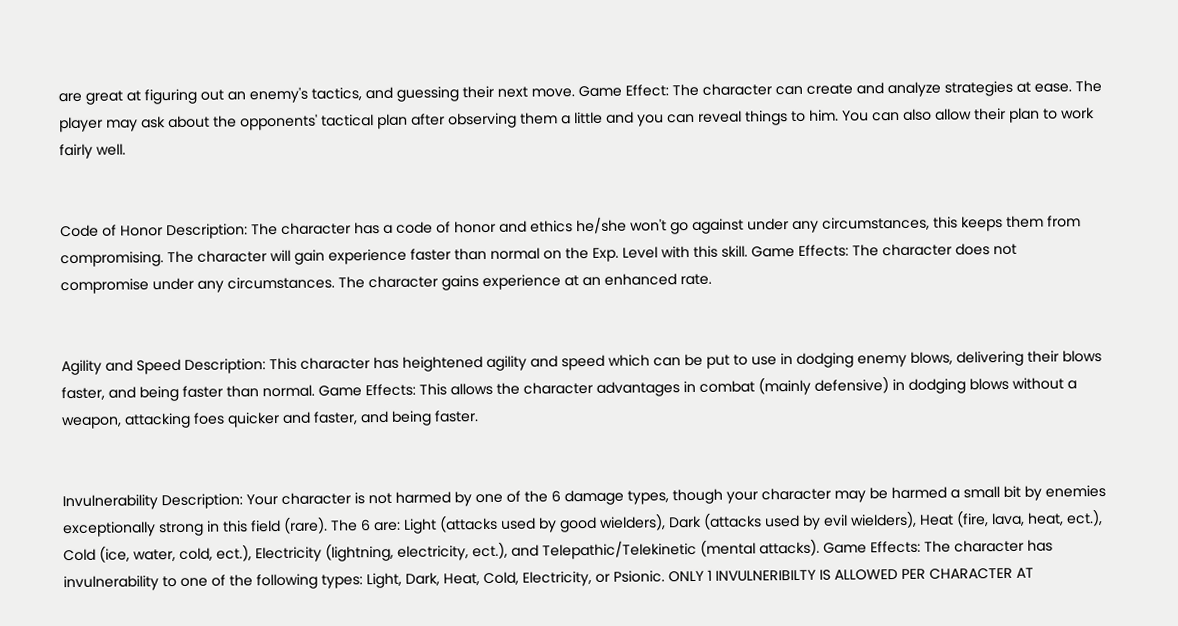are great at figuring out an enemy's tactics, and guessing their next move. Game Effect: The character can create and analyze strategies at ease. The player may ask about the opponents' tactical plan after observing them a little and you can reveal things to him. You can also allow their plan to work fairly well.


Code of Honor Description: The character has a code of honor and ethics he/she won't go against under any circumstances, this keeps them from compromising. The character will gain experience faster than normal on the Exp. Level with this skill. Game Effects: The character does not compromise under any circumstances. The character gains experience at an enhanced rate.


Agility and Speed Description: This character has heightened agility and speed which can be put to use in dodging enemy blows, delivering their blows faster, and being faster than normal. Game Effects: This allows the character advantages in combat (mainly defensive) in dodging blows without a weapon, attacking foes quicker and faster, and being faster.


Invulnerability Description: Your character is not harmed by one of the 6 damage types, though your character may be harmed a small bit by enemies exceptionally strong in this field (rare). The 6 are: Light (attacks used by good wielders), Dark (attacks used by evil wielders), Heat (fire, lava, heat, ect.), Cold (ice, water, cold, ect.), Electricity (lightning, electricity, ect.), and Telepathic/Telekinetic (mental attacks). Game Effects: The character has invulnerability to one of the following types: Light, Dark, Heat, Cold, Electricity, or Psionic. ONLY 1 INVULNERIBILTY IS ALLOWED PER CHARACTER AT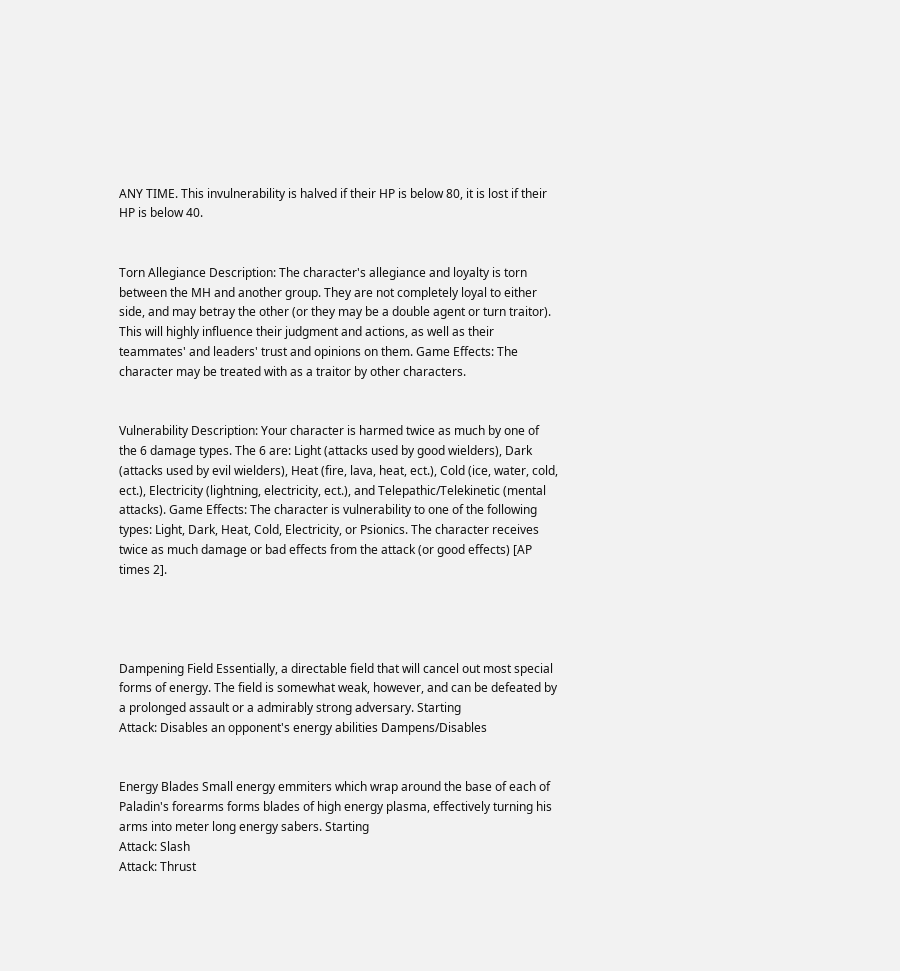ANY TIME. This invulnerability is halved if their HP is below 80, it is lost if their HP is below 40.


Torn Allegiance Description: The character's allegiance and loyalty is torn between the MH and another group. They are not completely loyal to either side, and may betray the other (or they may be a double agent or turn traitor). This will highly influence their judgment and actions, as well as their teammates' and leaders' trust and opinions on them. Game Effects: The character may be treated with as a traitor by other characters.


Vulnerability Description: Your character is harmed twice as much by one of the 6 damage types. The 6 are: Light (attacks used by good wielders), Dark (attacks used by evil wielders), Heat (fire, lava, heat, ect.), Cold (ice, water, cold, ect.), Electricity (lightning, electricity, ect.), and Telepathic/Telekinetic (mental attacks). Game Effects: The character is vulnerability to one of the following types: Light, Dark, Heat, Cold, Electricity, or Psionics. The character receives twice as much damage or bad effects from the attack (or good effects) [AP times 2].




Dampening Field Essentially, a directable field that will cancel out most special forms of energy. The field is somewhat weak, however, and can be defeated by a prolonged assault or a admirably strong adversary. Starting
Attack: Disables an opponent's energy abilities Dampens/Disables


Energy Blades Small energy emmiters which wrap around the base of each of Paladin's forearms forms blades of high energy plasma, effectively turning his arms into meter long energy sabers. Starting
Attack: Slash
Attack: Thrust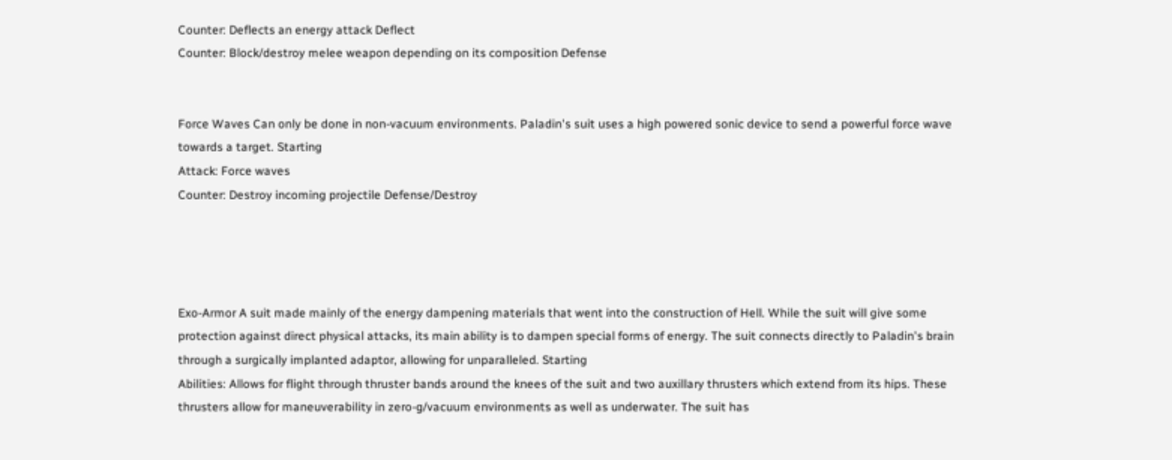Counter: Deflects an energy attack Deflect
Counter: Block/destroy melee weapon depending on its composition Defense


Force Waves Can only be done in non-vacuum environments. Paladin's suit uses a high powered sonic device to send a powerful force wave towards a target. Starting
Attack: Force waves
Counter: Destroy incoming projectile Defense/Destroy




Exo-Armor A suit made mainly of the energy dampening materials that went into the construction of Hell. While the suit will give some protection against direct physical attacks, its main ability is to dampen special forms of energy. The suit connects directly to Paladin's brain through a surgically implanted adaptor, allowing for unparalleled. Starting
Abilities: Allows for flight through thruster bands around the knees of the suit and two auxillary thrusters which extend from its hips. These thrusters allow for maneuverability in zero-g/vacuum environments as well as underwater. The suit has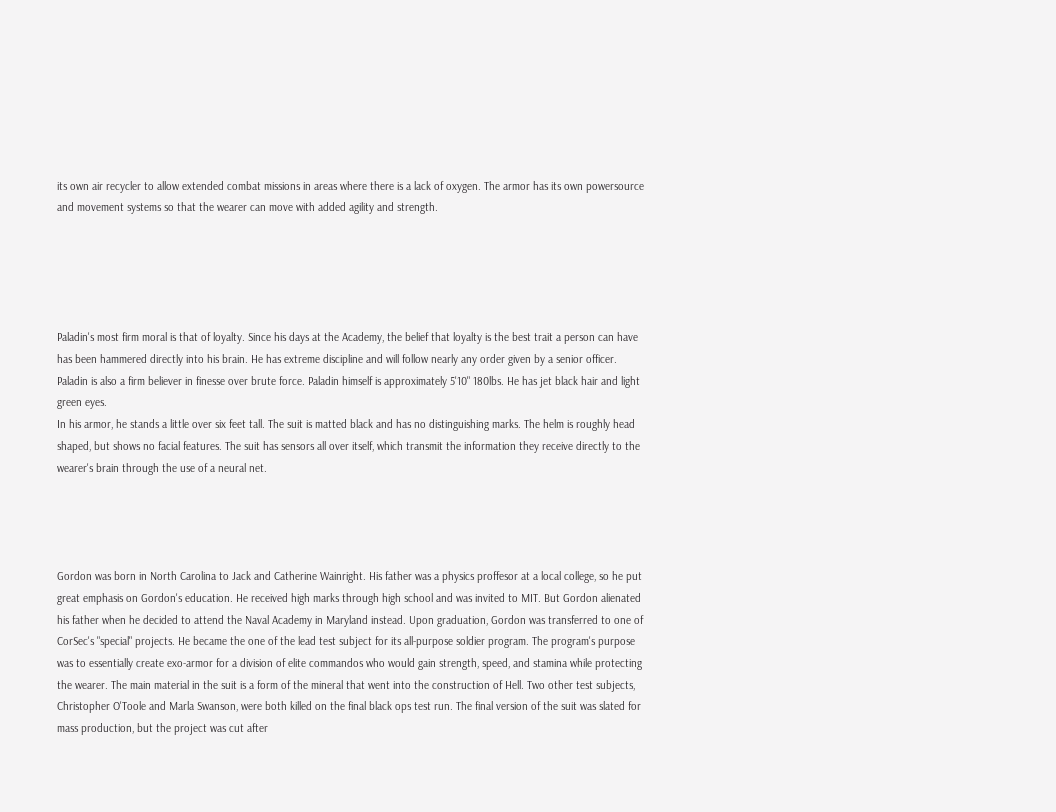its own air recycler to allow extended combat missions in areas where there is a lack of oxygen. The armor has its own powersource and movement systems so that the wearer can move with added agility and strength.





Paladin's most firm moral is that of loyalty. Since his days at the Academy, the belief that loyalty is the best trait a person can have has been hammered directly into his brain. He has extreme discipline and will follow nearly any order given by a senior officer. Paladin is also a firm believer in finesse over brute force. Paladin himself is approximately 5'10" 180lbs. He has jet black hair and light green eyes.
In his armor, he stands a little over six feet tall. The suit is matted black and has no distinguishing marks. The helm is roughly head shaped, but shows no facial features. The suit has sensors all over itself, which transmit the information they receive directly to the wearer's brain through the use of a neural net.




Gordon was born in North Carolina to Jack and Catherine Wainright. His father was a physics proffesor at a local college, so he put great emphasis on Gordon's education. He received high marks through high school and was invited to MIT. But Gordon alienated his father when he decided to attend the Naval Academy in Maryland instead. Upon graduation, Gordon was transferred to one of CorSec's "special" projects. He became the one of the lead test subject for its all-purpose soldier program. The program's purpose was to essentially create exo-armor for a division of elite commandos who would gain strength, speed, and stamina while protecting the wearer. The main material in the suit is a form of the mineral that went into the construction of Hell. Two other test subjects, Christopher O'Toole and Marla Swanson, were both killed on the final black ops test run. The final version of the suit was slated for mass production, but the project was cut after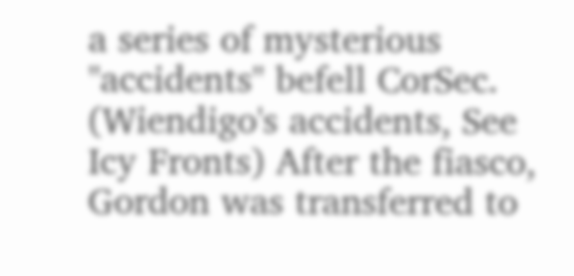a series of mysterious "accidents" befell CorSec. (Wiendigo's accidents, See Icy Fronts) After the fiasco, Gordon was transferred to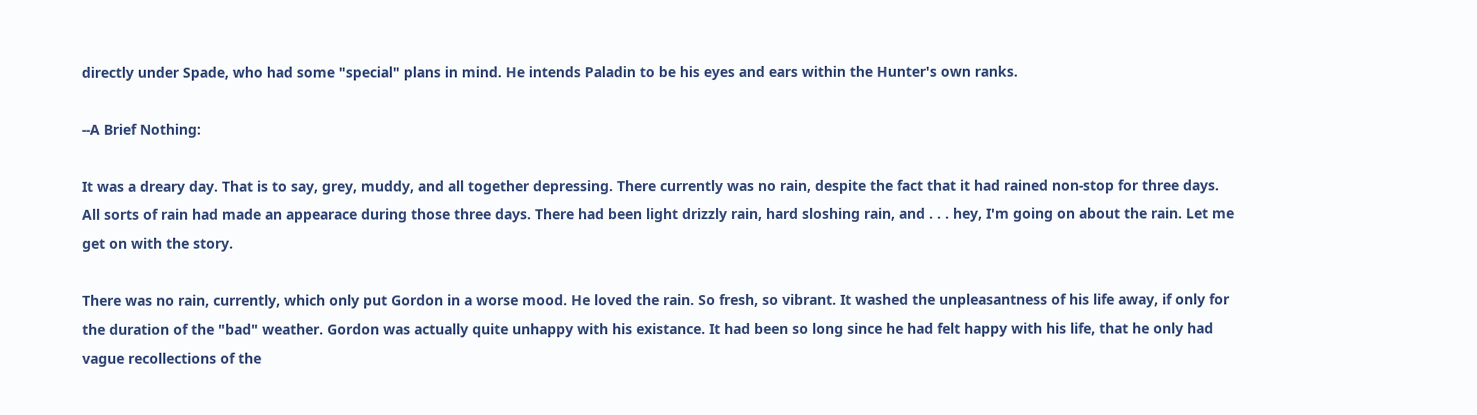directly under Spade, who had some "special" plans in mind. He intends Paladin to be his eyes and ears within the Hunter's own ranks.

--A Brief Nothing:

It was a dreary day. That is to say, grey, muddy, and all together depressing. There currently was no rain, despite the fact that it had rained non-stop for three days. All sorts of rain had made an appearace during those three days. There had been light drizzly rain, hard sloshing rain, and . . . hey, I'm going on about the rain. Let me get on with the story.

There was no rain, currently, which only put Gordon in a worse mood. He loved the rain. So fresh, so vibrant. It washed the unpleasantness of his life away, if only for the duration of the "bad" weather. Gordon was actually quite unhappy with his existance. It had been so long since he had felt happy with his life, that he only had vague recollections of the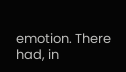emotion. There had, in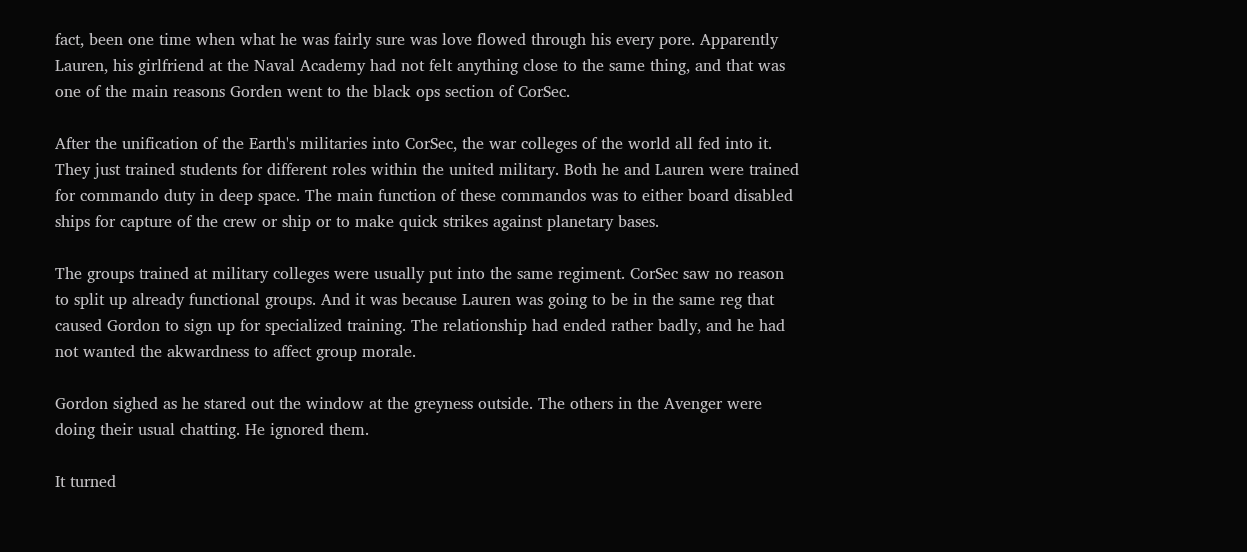fact, been one time when what he was fairly sure was love flowed through his every pore. Apparently Lauren, his girlfriend at the Naval Academy had not felt anything close to the same thing, and that was one of the main reasons Gorden went to the black ops section of CorSec.

After the unification of the Earth's militaries into CorSec, the war colleges of the world all fed into it. They just trained students for different roles within the united military. Both he and Lauren were trained for commando duty in deep space. The main function of these commandos was to either board disabled ships for capture of the crew or ship or to make quick strikes against planetary bases.

The groups trained at military colleges were usually put into the same regiment. CorSec saw no reason to split up already functional groups. And it was because Lauren was going to be in the same reg that caused Gordon to sign up for specialized training. The relationship had ended rather badly, and he had not wanted the akwardness to affect group morale.

Gordon sighed as he stared out the window at the greyness outside. The others in the Avenger were doing their usual chatting. He ignored them.

It turned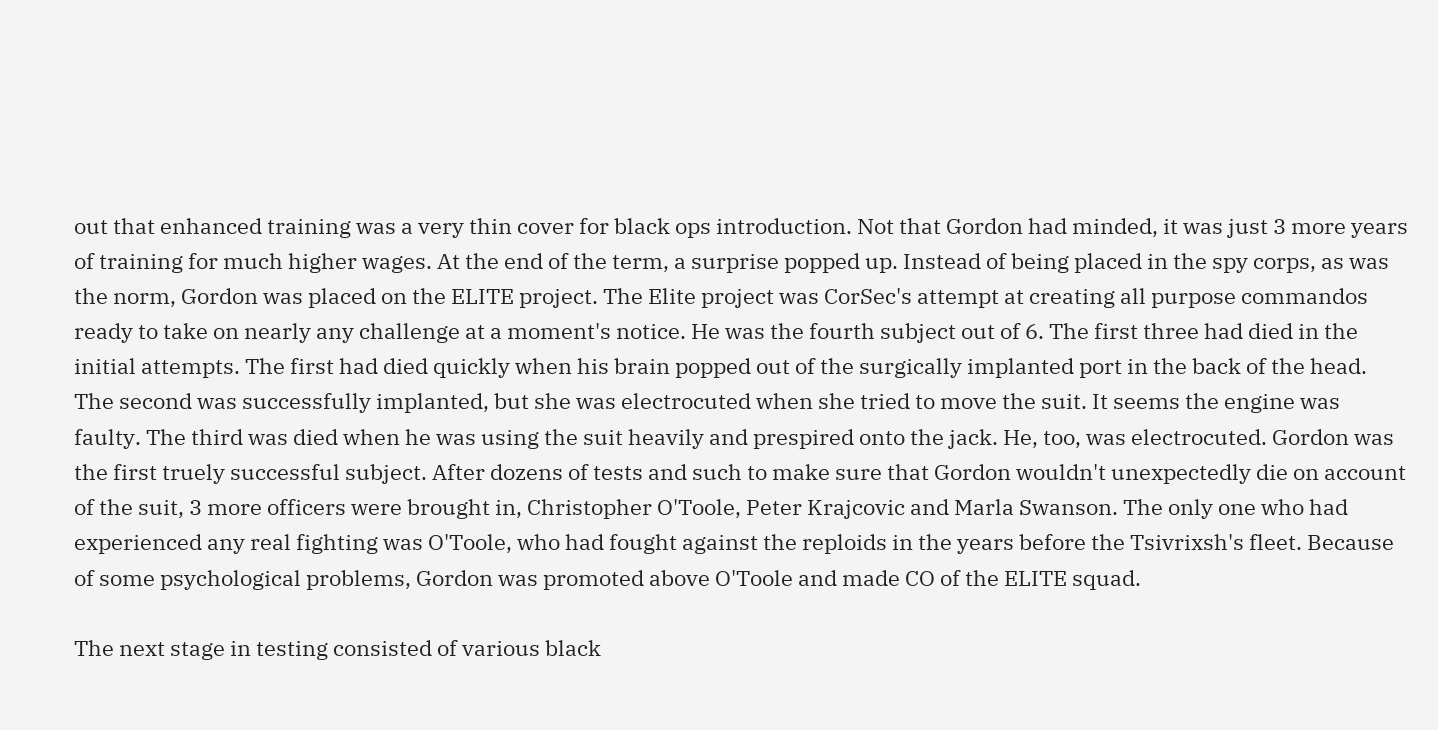out that enhanced training was a very thin cover for black ops introduction. Not that Gordon had minded, it was just 3 more years of training for much higher wages. At the end of the term, a surprise popped up. Instead of being placed in the spy corps, as was the norm, Gordon was placed on the ELITE project. The Elite project was CorSec's attempt at creating all purpose commandos ready to take on nearly any challenge at a moment's notice. He was the fourth subject out of 6. The first three had died in the initial attempts. The first had died quickly when his brain popped out of the surgically implanted port in the back of the head. The second was successfully implanted, but she was electrocuted when she tried to move the suit. It seems the engine was faulty. The third was died when he was using the suit heavily and prespired onto the jack. He, too, was electrocuted. Gordon was the first truely successful subject. After dozens of tests and such to make sure that Gordon wouldn't unexpectedly die on account of the suit, 3 more officers were brought in, Christopher O'Toole, Peter Krajcovic and Marla Swanson. The only one who had experienced any real fighting was O'Toole, who had fought against the reploids in the years before the Tsivrixsh's fleet. Because of some psychological problems, Gordon was promoted above O'Toole and made CO of the ELITE squad.

The next stage in testing consisted of various black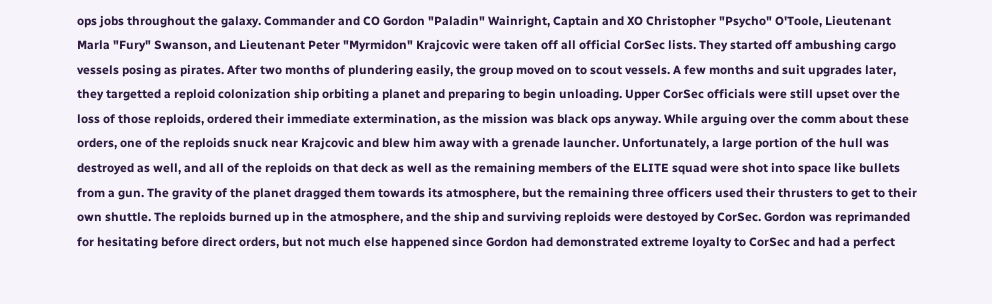ops jobs throughout the galaxy. Commander and CO Gordon "Paladin" Wainright, Captain and XO Christopher "Psycho" O'Toole, Lieutenant Marla "Fury" Swanson, and Lieutenant Peter "Myrmidon" Krajcovic were taken off all official CorSec lists. They started off ambushing cargo vessels posing as pirates. After two months of plundering easily, the group moved on to scout vessels. A few months and suit upgrades later, they targetted a reploid colonization ship orbiting a planet and preparing to begin unloading. Upper CorSec officials were still upset over the loss of those reploids, ordered their immediate extermination, as the mission was black ops anyway. While arguing over the comm about these orders, one of the reploids snuck near Krajcovic and blew him away with a grenade launcher. Unfortunately, a large portion of the hull was destroyed as well, and all of the reploids on that deck as well as the remaining members of the ELITE squad were shot into space like bullets from a gun. The gravity of the planet dragged them towards its atmosphere, but the remaining three officers used their thrusters to get to their own shuttle. The reploids burned up in the atmosphere, and the ship and surviving reploids were destoyed by CorSec. Gordon was reprimanded for hesitating before direct orders, but not much else happened since Gordon had demonstrated extreme loyalty to CorSec and had a perfect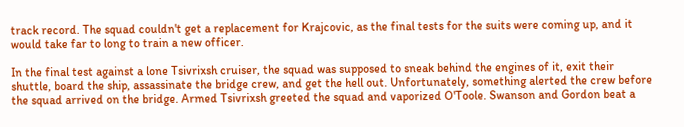track record. The squad couldn't get a replacement for Krajcovic, as the final tests for the suits were coming up, and it would take far to long to train a new officer.

In the final test against a lone Tsivrixsh cruiser, the squad was supposed to sneak behind the engines of it, exit their shuttle, board the ship, assassinate the bridge crew, and get the hell out. Unfortunately, something alerted the crew before the squad arrived on the bridge. Armed Tsivrixsh greeted the squad and vaporized O'Toole. Swanson and Gordon beat a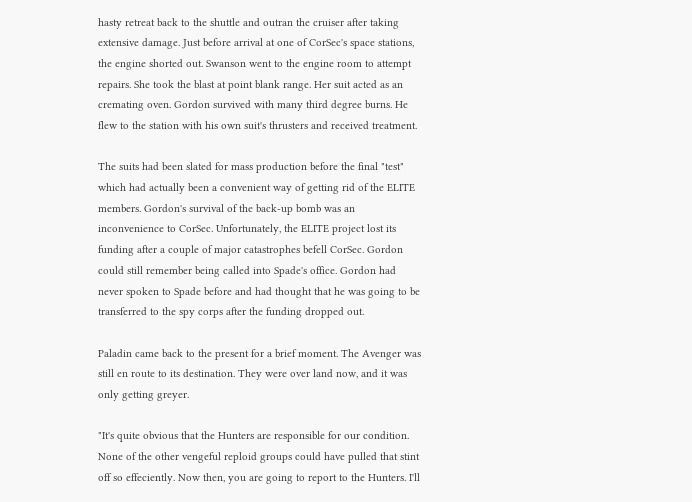hasty retreat back to the shuttle and outran the cruiser after taking extensive damage. Just before arrival at one of CorSec's space stations, the engine shorted out. Swanson went to the engine room to attempt repairs. She took the blast at point blank range. Her suit acted as an cremating oven. Gordon survived with many third degree burns. He flew to the station with his own suit's thrusters and received treatment.

The suits had been slated for mass production before the final "test" which had actually been a convenient way of getting rid of the ELITE members. Gordon's survival of the back-up bomb was an inconvenience to CorSec. Unfortunately, the ELITE project lost its funding after a couple of major catastrophes befell CorSec. Gordon could still remember being called into Spade's office. Gordon had never spoken to Spade before and had thought that he was going to be transferred to the spy corps after the funding dropped out.

Paladin came back to the present for a brief moment. The Avenger was still en route to its destination. They were over land now, and it was only getting greyer.

"It's quite obvious that the Hunters are responsible for our condition. None of the other vengeful reploid groups could have pulled that stint off so effeciently. Now then, you are going to report to the Hunters. I'll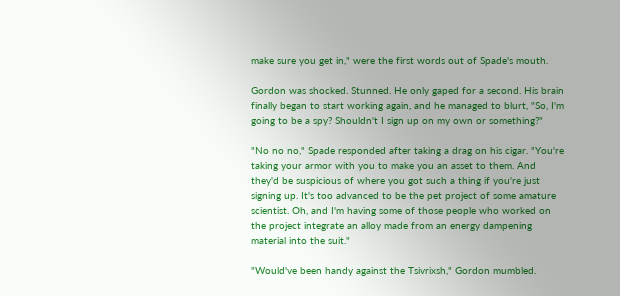make sure you get in," were the first words out of Spade's mouth.

Gordon was shocked. Stunned. He only gaped for a second. His brain finally began to start working again, and he managed to blurt, "So, I'm going to be a spy? Shouldn't I sign up on my own or something?"

"No no no," Spade responded after taking a drag on his cigar. "You're taking your armor with you to make you an asset to them. And they'd be suspicious of where you got such a thing if you're just signing up. It's too advanced to be the pet project of some amature scientist. Oh, and I'm having some of those people who worked on the project integrate an alloy made from an energy dampening material into the suit."

"Would've been handy against the Tsivrixsh," Gordon mumbled.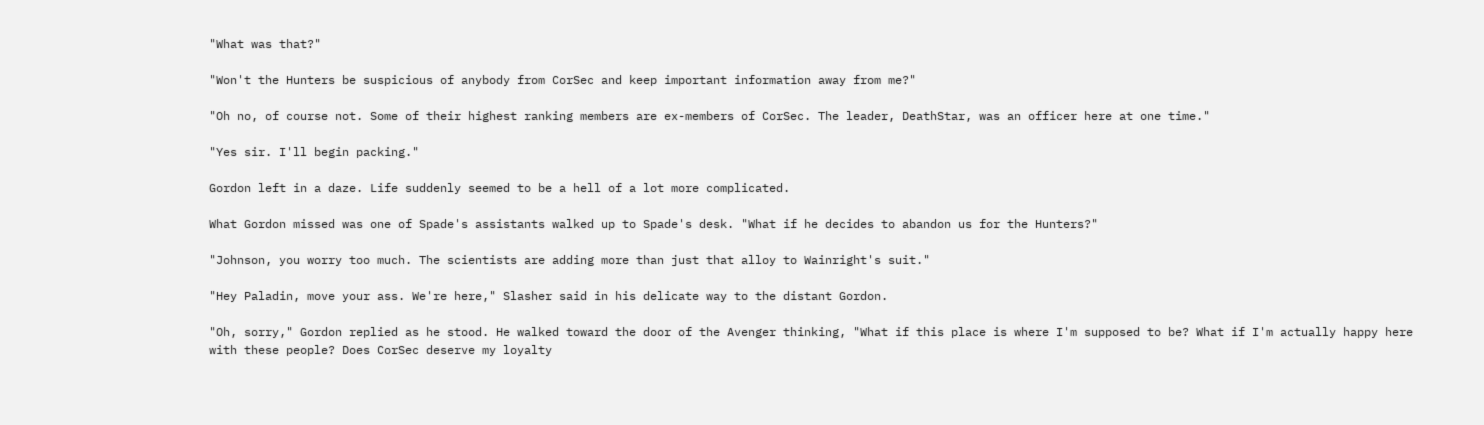"What was that?"

"Won't the Hunters be suspicious of anybody from CorSec and keep important information away from me?"

"Oh no, of course not. Some of their highest ranking members are ex-members of CorSec. The leader, DeathStar, was an officer here at one time."

"Yes sir. I'll begin packing."

Gordon left in a daze. Life suddenly seemed to be a hell of a lot more complicated.

What Gordon missed was one of Spade's assistants walked up to Spade's desk. "What if he decides to abandon us for the Hunters?"

"Johnson, you worry too much. The scientists are adding more than just that alloy to Wainright's suit."

"Hey Paladin, move your ass. We're here," Slasher said in his delicate way to the distant Gordon.

"Oh, sorry," Gordon replied as he stood. He walked toward the door of the Avenger thinking, "What if this place is where I'm supposed to be? What if I'm actually happy here with these people? Does CorSec deserve my loyalty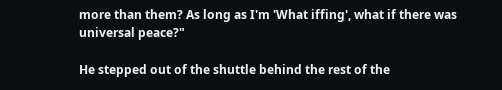more than them? As long as I'm 'What iffing', what if there was universal peace?"

He stepped out of the shuttle behind the rest of the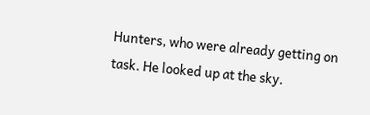Hunters, who were already getting on task. He looked up at the sky.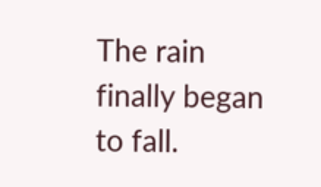The rain finally began to fall.